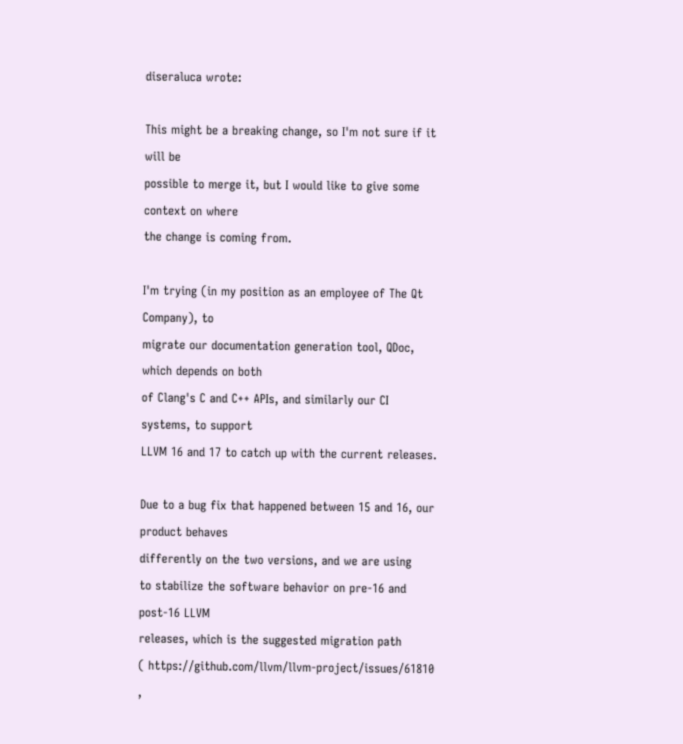diseraluca wrote:

This might be a breaking change, so I'm not sure if it will be
possible to merge it, but I would like to give some context on where
the change is coming from.

I'm trying (in my position as an employee of The Qt Company), to
migrate our documentation generation tool, QDoc, which depends on both
of Clang's C and C++ APIs, and similarly our CI systems, to support
LLVM 16 and 17 to catch up with the current releases.

Due to a bug fix that happened between 15 and 16, our product behaves
differently on the two versions, and we are using
to stabilize the software behavior on pre-16 and post-16 LLVM
releases, which is the suggested migration path
( https://github.com/llvm/llvm-project/issues/61810 ,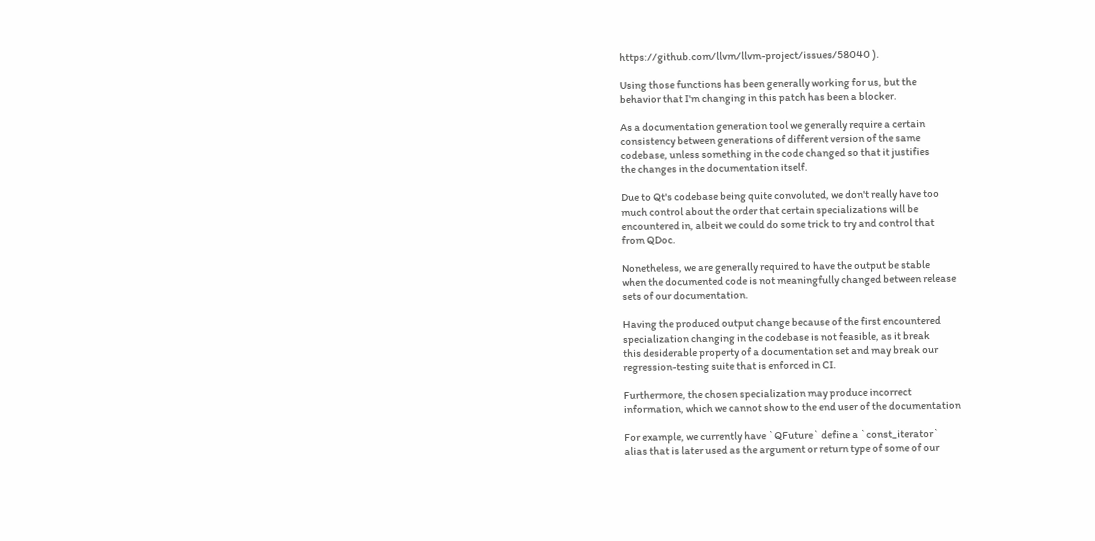https://github.com/llvm/llvm-project/issues/58040 ).

Using those functions has been generally working for us, but the
behavior that I'm changing in this patch has been a blocker.

As a documentation generation tool we generally require a certain
consistency between generations of different version of the same
codebase, unless something in the code changed so that it justifies
the changes in the documentation itself.

Due to Qt's codebase being quite convoluted, we don't really have too
much control about the order that certain specializations will be
encountered in, albeit we could do some trick to try and control that
from QDoc.

Nonetheless, we are generally required to have the output be stable
when the documented code is not meaningfully changed between release
sets of our documentation.

Having the produced output change because of the first encountered
specialization changing in the codebase is not feasible, as it break
this desiderable property of a documentation set and may break our
regression-testing suite that is enforced in CI.

Furthermore, the chosen specialization may produce incorrect
information, which we cannot show to the end user of the documentation

For example, we currently have `QFuture` define a `const_iterator`
alias that is later used as the argument or return type of some of our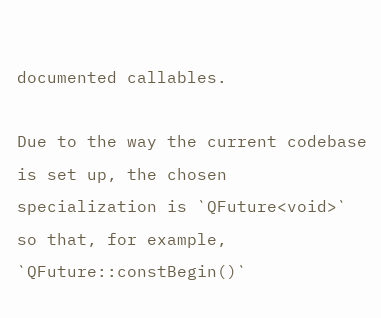documented callables.

Due to the way the current codebase is set up, the chosen
specialization is `QFuture<void>` so that, for example,
`QFuture::constBegin()`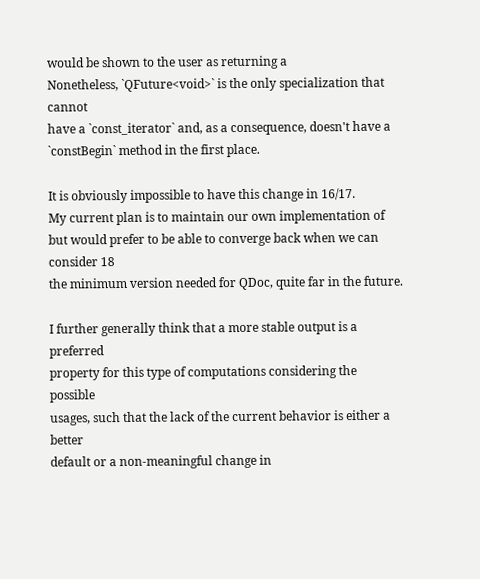would be shown to the user as returning a
Nonetheless, `QFuture<void>` is the only specialization that cannot
have a `const_iterator` and, as a consequence, doesn't have a
`constBegin` method in the first place.

It is obviously impossible to have this change in 16/17.
My current plan is to maintain our own implementation of
but would prefer to be able to converge back when we can consider 18
the minimum version needed for QDoc, quite far in the future.

I further generally think that a more stable output is a preferred
property for this type of computations considering the possible
usages, such that the lack of the current behavior is either a better
default or a non-meaningful change in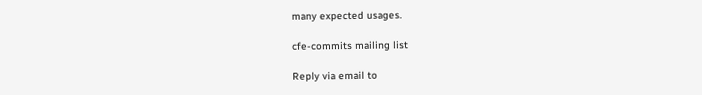many expected usages.

cfe-commits mailing list

Reply via email to